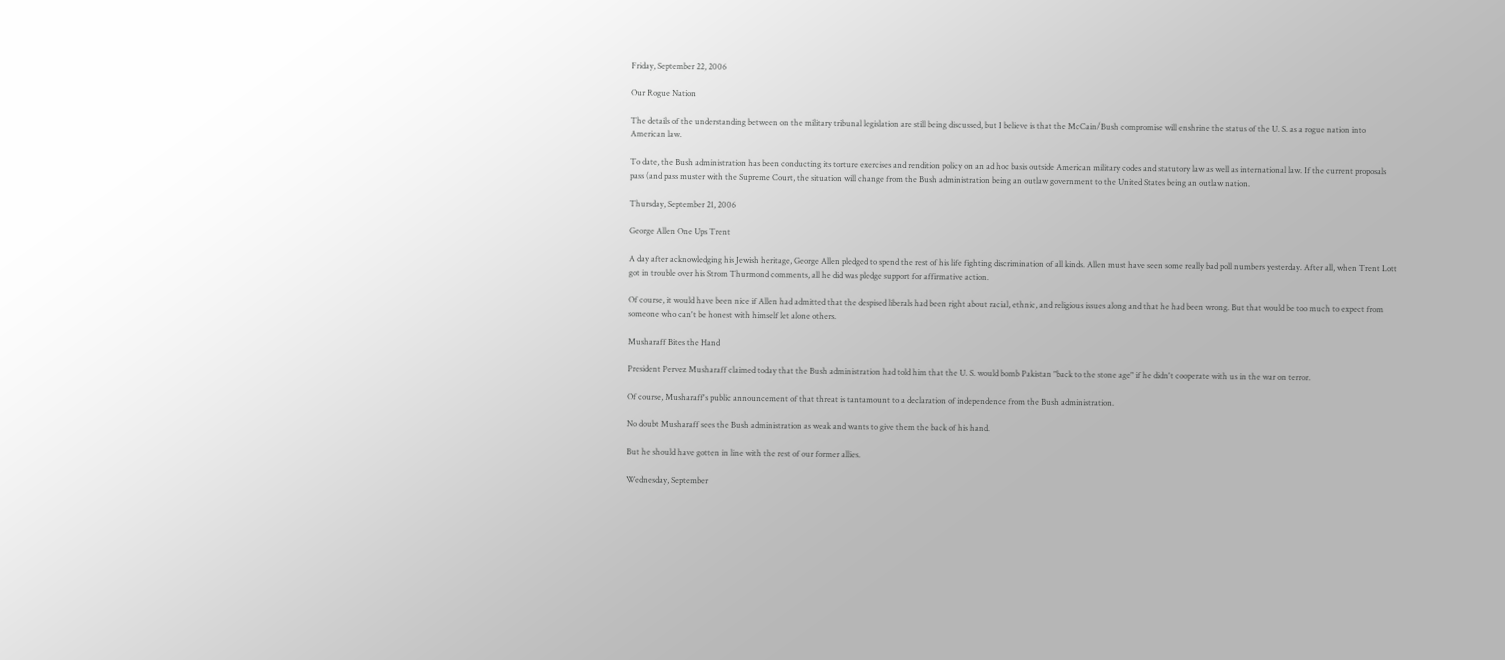Friday, September 22, 2006

Our Rogue Nation

The details of the understanding between on the military tribunal legislation are still being discussed, but I believe is that the McCain/Bush compromise will enshrine the status of the U. S. as a rogue nation into American law.

To date, the Bush administration has been conducting its torture exercises and rendition policy on an ad hoc basis outside American military codes and statutory law as well as international law. If the current proposals pass (and pass muster with the Supreme Court, the situation will change from the Bush administration being an outlaw government to the United States being an outlaw nation.

Thursday, September 21, 2006

George Allen One Ups Trent

A day after acknowledging his Jewish heritage, George Allen pledged to spend the rest of his life fighting discrimination of all kinds. Allen must have seen some really bad poll numbers yesterday. After all, when Trent Lott got in trouble over his Strom Thurmond comments, all he did was pledge support for affirmative action.

Of course, it would have been nice if Allen had admitted that the despised liberals had been right about racial, ethnic, and religious issues along and that he had been wrong. But that would be too much to expect from someone who can't be honest with himself let alone others.

Musharaff Bites the Hand

President Pervez Musharaff claimed today that the Bush administration had told him that the U. S. would bomb Pakistan "back to the stone age" if he didn't cooperate with us in the war on terror.

Of course, Musharaff's public announcement of that threat is tantamount to a declaration of independence from the Bush administration.

No doubt Musharaff sees the Bush administration as weak and wants to give them the back of his hand.

But he should have gotten in line with the rest of our former allies.

Wednesday, September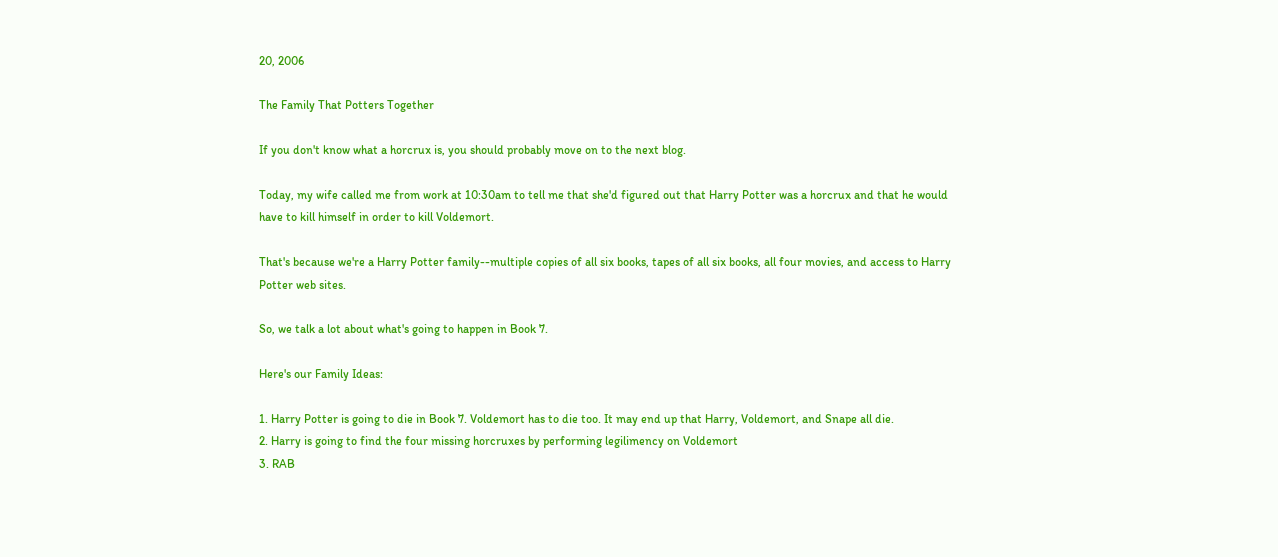20, 2006

The Family That Potters Together

If you don't know what a horcrux is, you should probably move on to the next blog.

Today, my wife called me from work at 10:30am to tell me that she'd figured out that Harry Potter was a horcrux and that he would have to kill himself in order to kill Voldemort.

That's because we're a Harry Potter family--multiple copies of all six books, tapes of all six books, all four movies, and access to Harry Potter web sites.

So, we talk a lot about what's going to happen in Book 7.

Here's our Family Ideas:

1. Harry Potter is going to die in Book 7. Voldemort has to die too. It may end up that Harry, Voldemort, and Snape all die.
2. Harry is going to find the four missing horcruxes by performing legilimency on Voldemort
3. RAB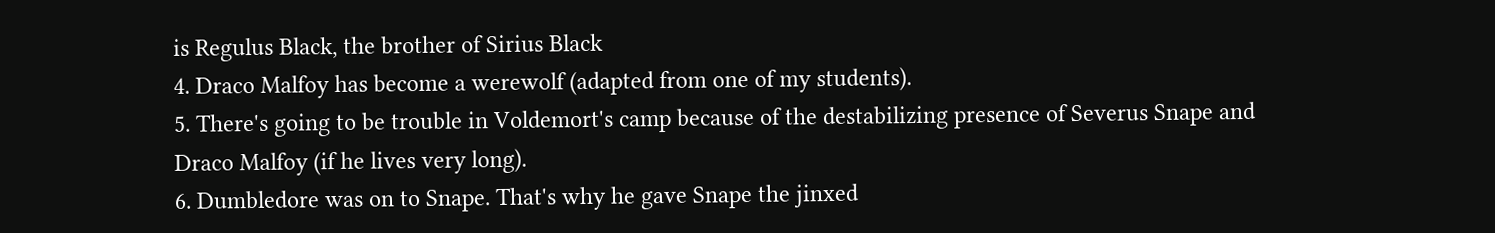is Regulus Black, the brother of Sirius Black
4. Draco Malfoy has become a werewolf (adapted from one of my students).
5. There's going to be trouble in Voldemort's camp because of the destabilizing presence of Severus Snape and Draco Malfoy (if he lives very long).
6. Dumbledore was on to Snape. That's why he gave Snape the jinxed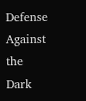Defense Against the Dark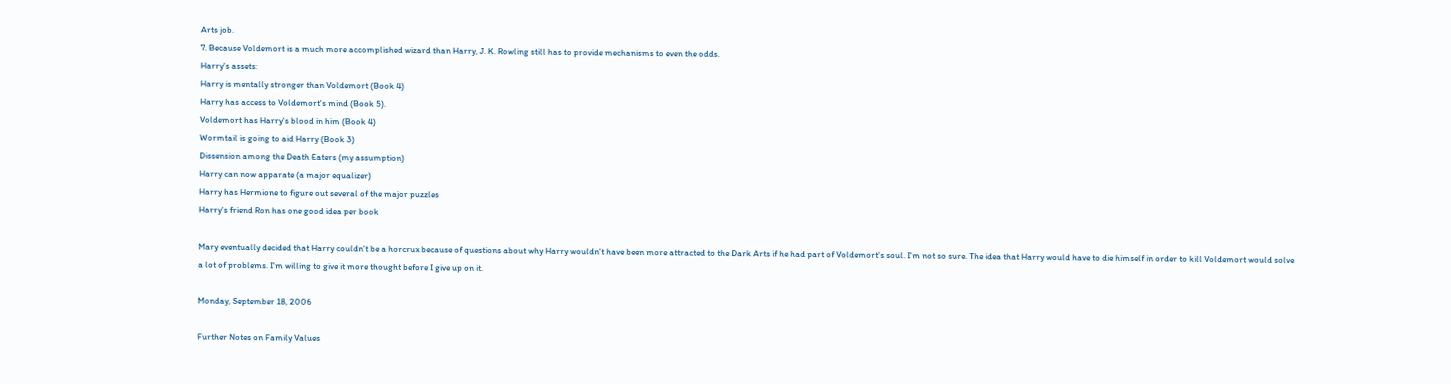Arts job.
7. Because Voldemort is a much more accomplished wizard than Harry, J. K. Rowling still has to provide mechanisms to even the odds.
Harry's assets:
Harry is mentally stronger than Voldemort (Book 4)
Harry has access to Voldemort's mind (Book 5).
Voldemort has Harry's blood in him (Book 4)
Wormtail is going to aid Harry (Book 3)
Dissension among the Death Eaters (my assumption)
Harry can now apparate (a major equalizer)
Harry has Hermione to figure out several of the major puzzles
Harry's friend Ron has one good idea per book

Mary eventually decided that Harry couldn't be a horcrux because of questions about why Harry wouldn't have been more attracted to the Dark Arts if he had part of Voldemort's soul. I'm not so sure. The idea that Harry would have to die himself in order to kill Voldemort would solve a lot of problems. I'm willing to give it more thought before I give up on it.

Monday, September 18, 2006

Further Notes on Family Values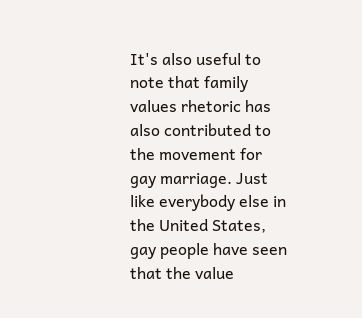It's also useful to note that family values rhetoric has also contributed to the movement for gay marriage. Just like everybody else in the United States, gay people have seen that the value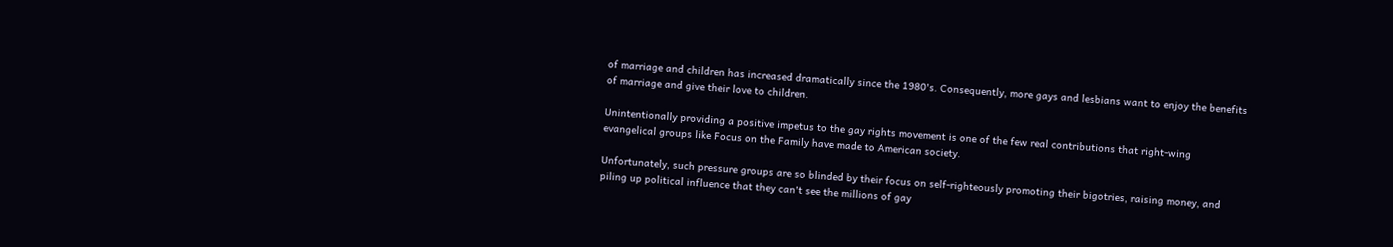of marriage and children has increased dramatically since the 1980's. Consequently, more gays and lesbians want to enjoy the benefits of marriage and give their love to children.

Unintentionally providing a positive impetus to the gay rights movement is one of the few real contributions that right-wing evangelical groups like Focus on the Family have made to American society.

Unfortunately, such pressure groups are so blinded by their focus on self-righteously promoting their bigotries, raising money, and piling up political influence that they can't see the millions of gay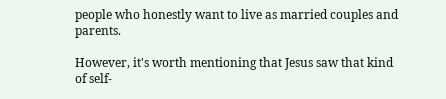people who honestly want to live as married couples and parents.

However, it's worth mentioning that Jesus saw that kind of self-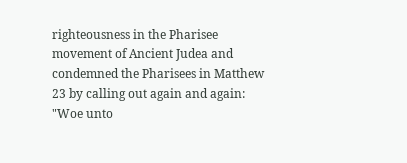righteousness in the Pharisee movement of Ancient Judea and condemned the Pharisees in Matthew 23 by calling out again and again: "Woe unto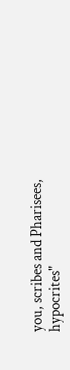you, scribes and Pharisees, hypocrites"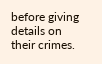before giving details on their crimes.